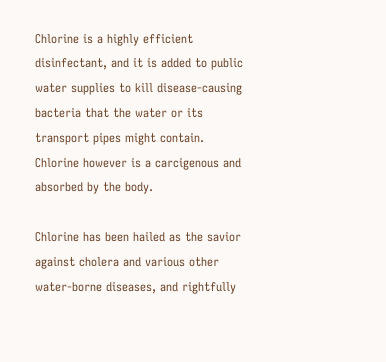Chlorine is a highly efficient disinfectant, and it is added to public water supplies to kill disease-causing bacteria that the water or its transport pipes might contain.  Chlorine however is a carcigenous and absorbed by the body.

Chlorine has been hailed as the savior against cholera and various other water-borne diseases, and rightfully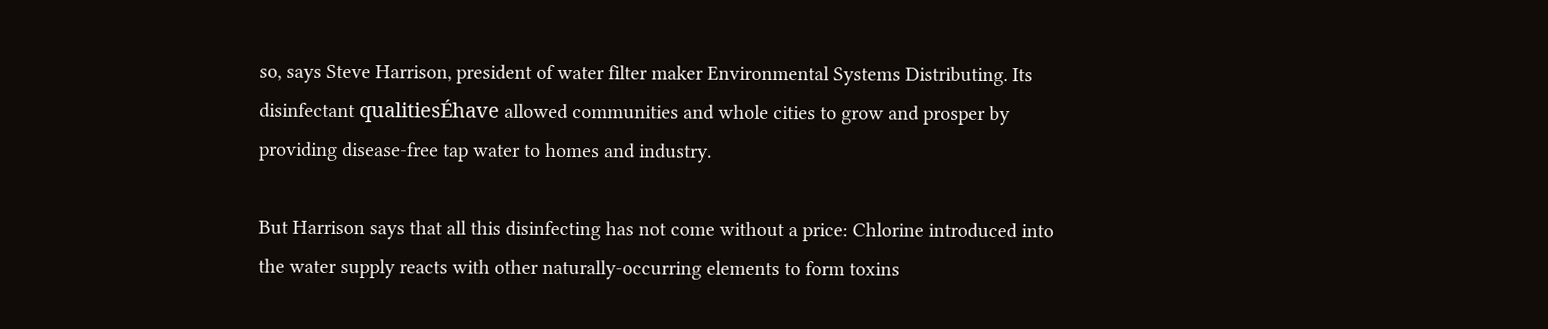so, says Steve Harrison, president of water filter maker Environmental Systems Distributing. Its disinfectant qualitiesÉhave allowed communities and whole cities to grow and prosper by providing disease-free tap water to homes and industry.

But Harrison says that all this disinfecting has not come without a price: Chlorine introduced into the water supply reacts with other naturally-occurring elements to form toxins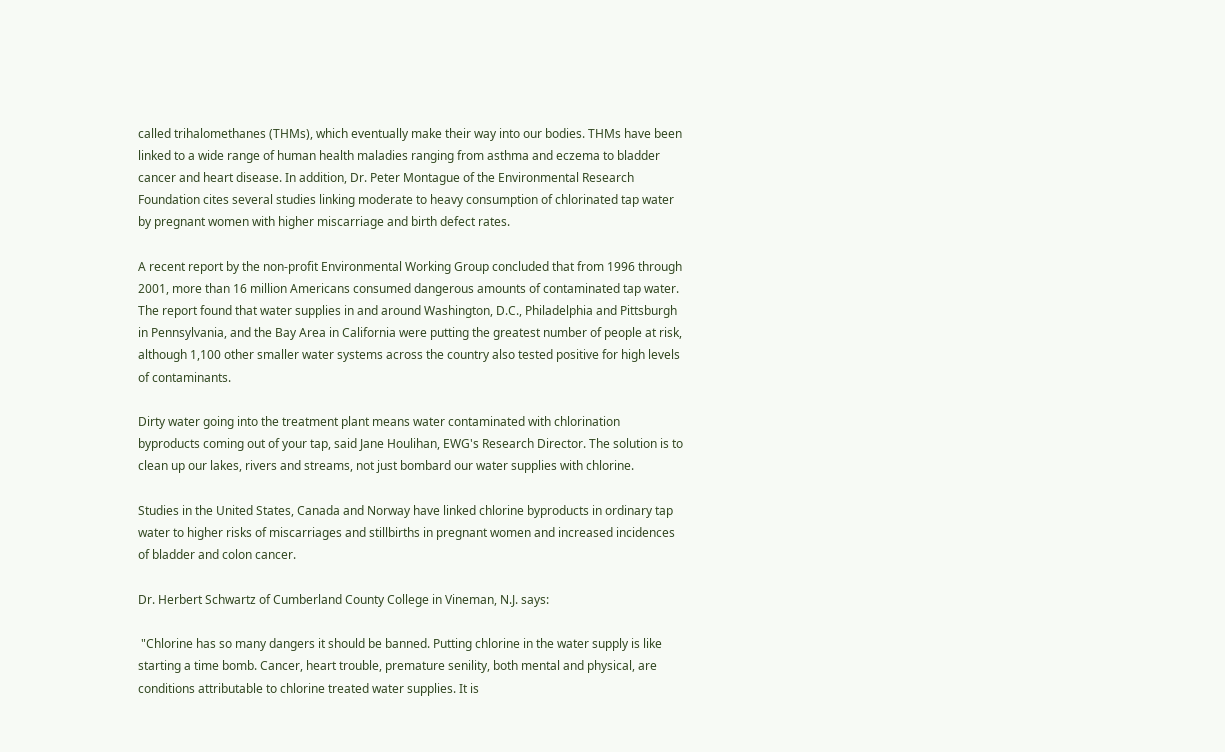called trihalomethanes (THMs), which eventually make their way into our bodies. THMs have been linked to a wide range of human health maladies ranging from asthma and eczema to bladder cancer and heart disease. In addition, Dr. Peter Montague of the Environmental Research Foundation cites several studies linking moderate to heavy consumption of chlorinated tap water by pregnant women with higher miscarriage and birth defect rates.

A recent report by the non-profit Environmental Working Group concluded that from 1996 through 2001, more than 16 million Americans consumed dangerous amounts of contaminated tap water. The report found that water supplies in and around Washington, D.C., Philadelphia and Pittsburgh in Pennsylvania, and the Bay Area in California were putting the greatest number of people at risk, although 1,100 other smaller water systems across the country also tested positive for high levels of contaminants.

Dirty water going into the treatment plant means water contaminated with chlorination byproducts coming out of your tap, said Jane Houlihan, EWG's Research Director. The solution is to clean up our lakes, rivers and streams, not just bombard our water supplies with chlorine.

Studies in the United States, Canada and Norway have linked chlorine byproducts in ordinary tap water to higher risks of miscarriages and stillbirths in pregnant women and increased incidences of bladder and colon cancer.

Dr. Herbert Schwartz of Cumberland County College in Vineman, N.J. says:

 "Chlorine has so many dangers it should be banned. Putting chlorine in the water supply is like starting a time bomb. Cancer, heart trouble, premature senility, both mental and physical, are conditions attributable to chlorine treated water supplies. It is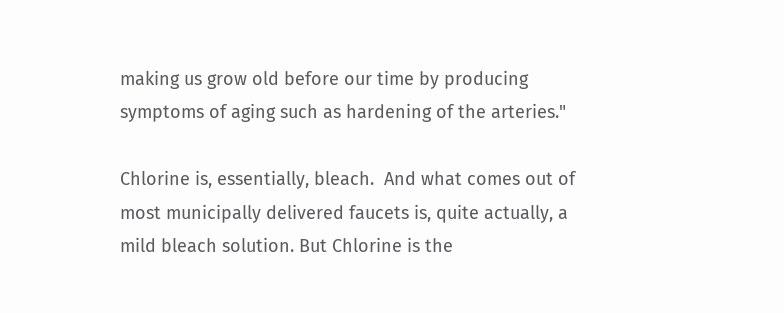making us grow old before our time by producing symptoms of aging such as hardening of the arteries."

Chlorine is, essentially, bleach.  And what comes out of most municipally delivered faucets is, quite actually, a mild bleach solution. But Chlorine is the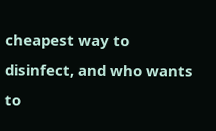cheapest way to disinfect, and who wants to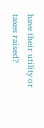have their utility or taxes raised?